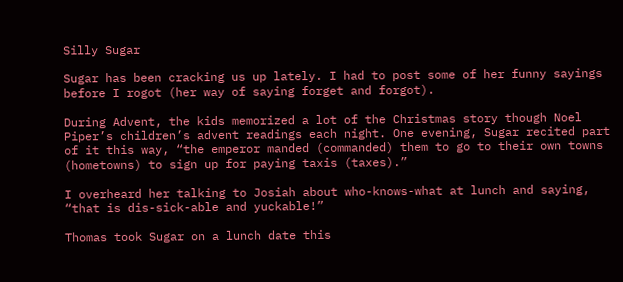Silly Sugar

Sugar has been cracking us up lately. I had to post some of her funny sayings before I rogot (her way of saying forget and forgot).

During Advent, the kids memorized a lot of the Christmas story though Noel Piper’s children’s advent readings each night. One evening, Sugar recited part of it this way, “the emperor manded (commanded) them to go to their own towns (hometowns) to sign up for paying taxis (taxes).”

I overheard her talking to Josiah about who-knows-what at lunch and saying, “that is dis-sick-able and yuckable!”

Thomas took Sugar on a lunch date this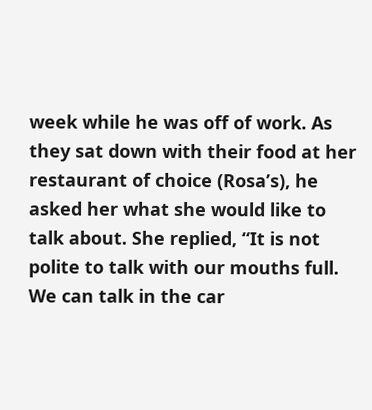week while he was off of work. As they sat down with their food at her restaurant of choice (Rosa’s), he asked her what she would like to talk about. She replied, “It is not polite to talk with our mouths full. We can talk in the car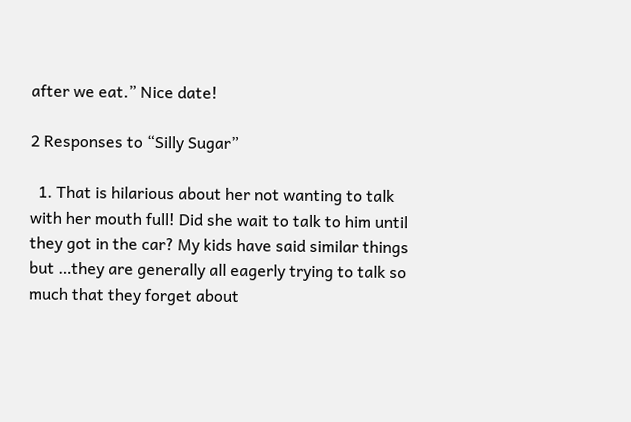after we eat.” Nice date!

2 Responses to “Silly Sugar”

  1. That is hilarious about her not wanting to talk with her mouth full! Did she wait to talk to him until they got in the car? My kids have said similar things but …they are generally all eagerly trying to talk so much that they forget about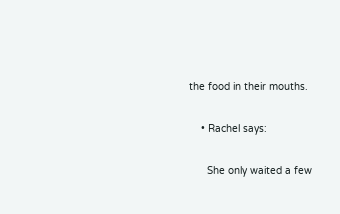the food in their mouths.

    • Rachel says:

      She only waited a few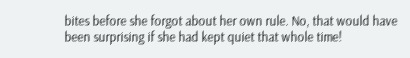bites before she forgot about her own rule. No, that would have been surprising if she had kept quiet that whole time!